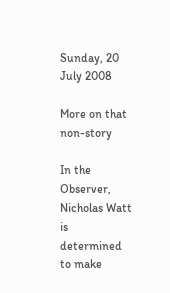Sunday, 20 July 2008

More on that non-story

In the Observer, Nicholas Watt is determined to make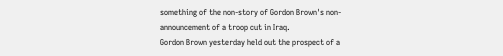something of the non-story of Gordon Brown's non-announcement of a troop cut in Iraq.
Gordon Brown yesterday held out the prospect of a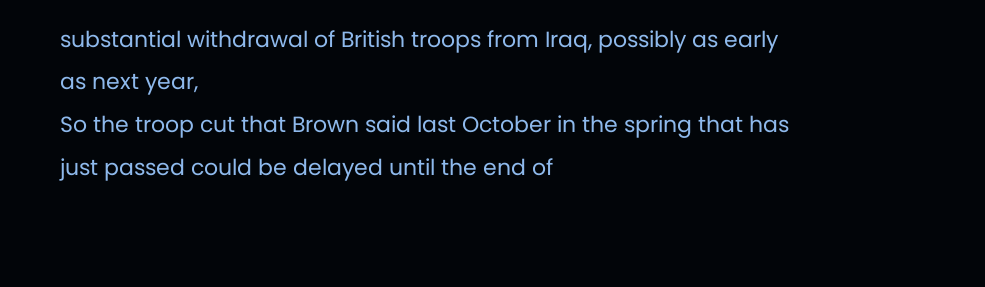substantial withdrawal of British troops from Iraq, possibly as early as next year,
So the troop cut that Brown said last October in the spring that has just passed could be delayed until the end of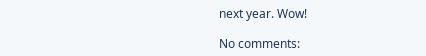next year. Wow!

No comments: